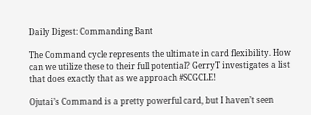Daily Digest: Commanding Bant

The Command cycle represents the ultimate in card flexibility. How can we utilize these to their full potential? GerryT investigates a list that does exactly that as we approach #SCGCLE!

Ojutai’s Command is a pretty powerful card, but I haven’t seen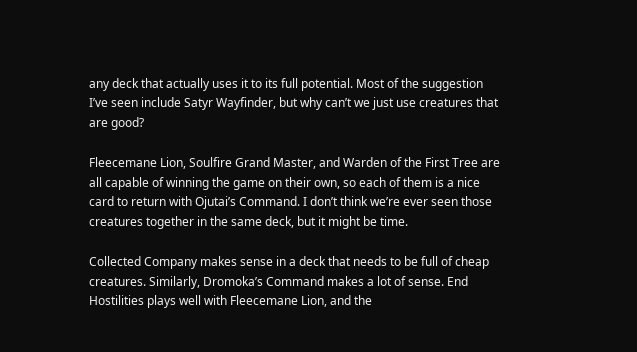any deck that actually uses it to its full potential. Most of the suggestion I’ve seen include Satyr Wayfinder, but why can’t we just use creatures that are good?

Fleecemane Lion, Soulfire Grand Master, and Warden of the First Tree are all capable of winning the game on their own, so each of them is a nice card to return with Ojutai’s Command. I don’t think we’re ever seen those creatures together in the same deck, but it might be time.

Collected Company makes sense in a deck that needs to be full of cheap creatures. Similarly, Dromoka’s Command makes a lot of sense. End Hostilities plays well with Fleecemane Lion, and the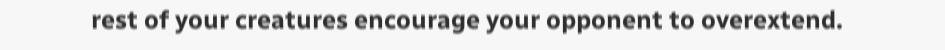rest of your creatures encourage your opponent to overextend.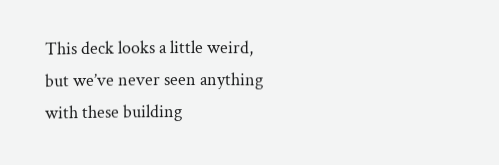This deck looks a little weird, but we’ve never seen anything with these building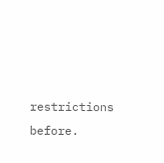restrictions before.